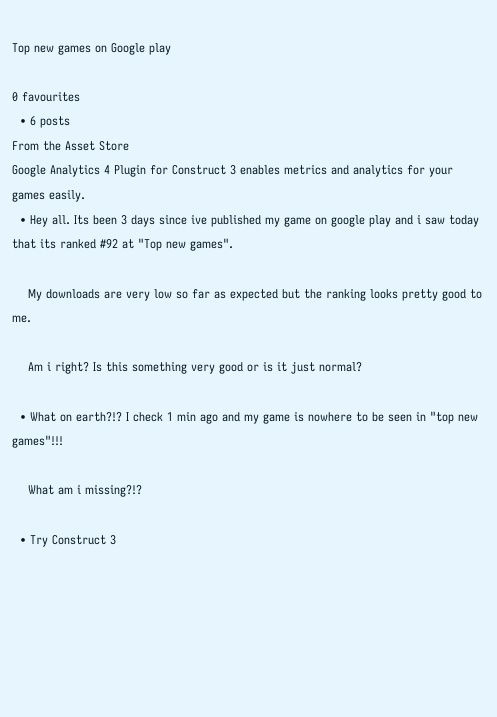Top new games on Google play

0 favourites
  • 6 posts
From the Asset Store
Google Analytics 4 Plugin for Construct 3 enables metrics and analytics for your games easily.
  • Hey all. Its been 3 days since ive published my game on google play and i saw today that its ranked #92 at "Top new games".

    My downloads are very low so far as expected but the ranking looks pretty good to me.

    Am i right? Is this something very good or is it just normal?

  • What on earth?!? I check 1 min ago and my game is nowhere to be seen in "top new games"!!!

    What am i missing?!?

  • Try Construct 3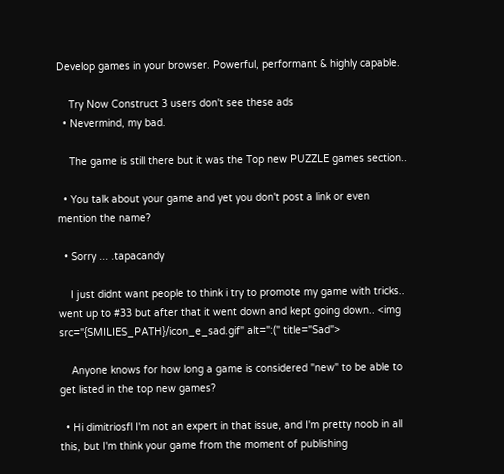Develop games in your browser. Powerful, performant & highly capable.

    Try Now Construct 3 users don't see these ads
  • Nevermind, my bad.

    The game is still there but it was the Top new PUZZLE games section..

  • You talk about your game and yet you don't post a link or even mention the name?

  • Sorry ... .tapacandy

    I just didnt want people to think i try to promote my game with tricks.. went up to #33 but after that it went down and kept going down.. <img src="{SMILIES_PATH}/icon_e_sad.gif" alt=":(" title="Sad">

    Anyone knows for how long a game is considered "new" to be able to get listed in the top new games?

  • Hi dimitriosfl I'm not an expert in that issue, and I'm pretty noob in all this, but I'm think your game from the moment of publishing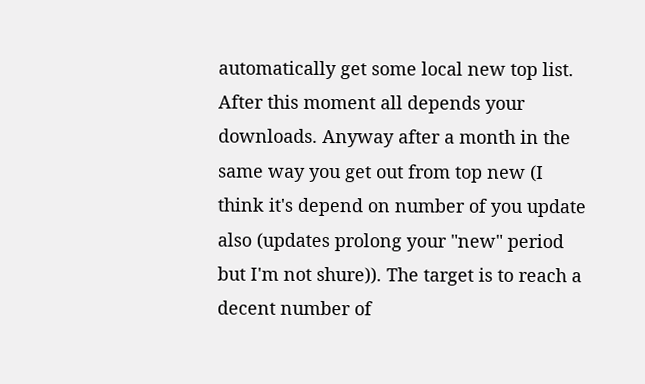automatically get some local new top list. After this moment all depends your downloads. Anyway after a month in the same way you get out from top new (I think it's depend on number of you update also (updates prolong your "new" period but I'm not shure)). The target is to reach a decent number of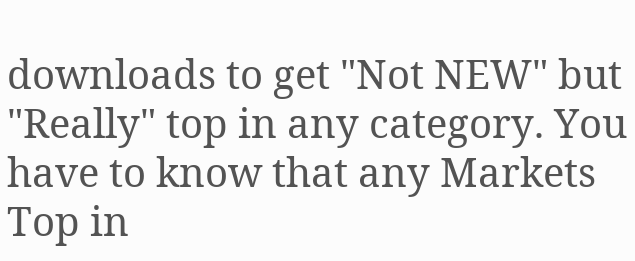downloads to get "Not NEW" but "Really" top in any category. You have to know that any Markets Top in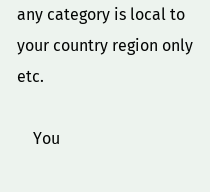any category is local to your country region only etc.

    You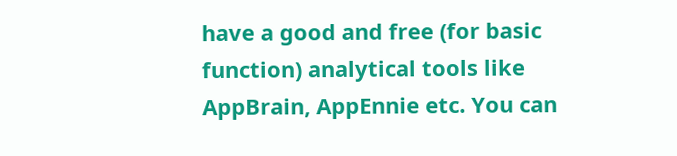have a good and free (for basic function) analytical tools like AppBrain, AppEnnie etc. You can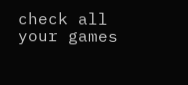check all your games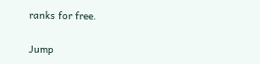ranks for free.

Jump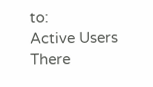to:
Active Users
There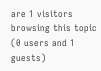are 1 visitors browsing this topic (0 users and 1 guests)